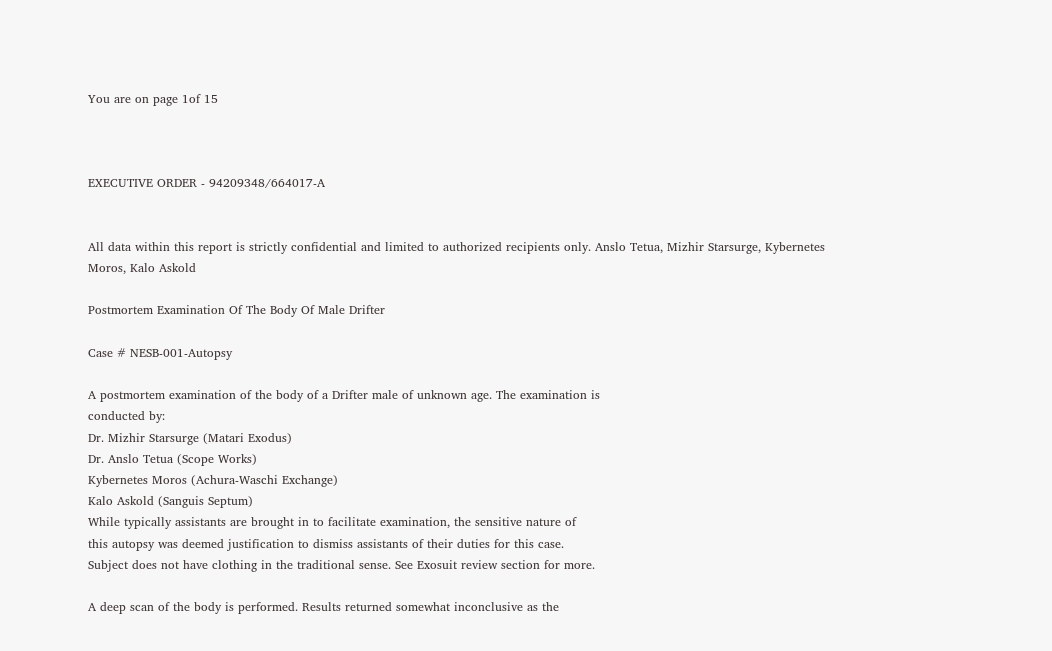You are on page 1of 15



EXECUTIVE ORDER - 94209348/664017-A


All data within this report is strictly confidential and limited to authorized recipients only. Anslo Tetua, Mizhir Starsurge, Kybernetes
Moros, Kalo Askold

Postmortem Examination Of The Body Of Male Drifter

Case # NESB-001-Autopsy

A postmortem examination of the body of a Drifter male of unknown age. The examination is
conducted by:
Dr. Mizhir Starsurge (Matari Exodus)
Dr. Anslo Tetua (Scope Works)
Kybernetes Moros (Achura-Waschi Exchange)
Kalo Askold (Sanguis Septum)
While typically assistants are brought in to facilitate examination, the sensitive nature of
this autopsy was deemed justification to dismiss assistants of their duties for this case.
Subject does not have clothing in the traditional sense. See Exosuit review section for more.

A deep scan of the body is performed. Results returned somewhat inconclusive as the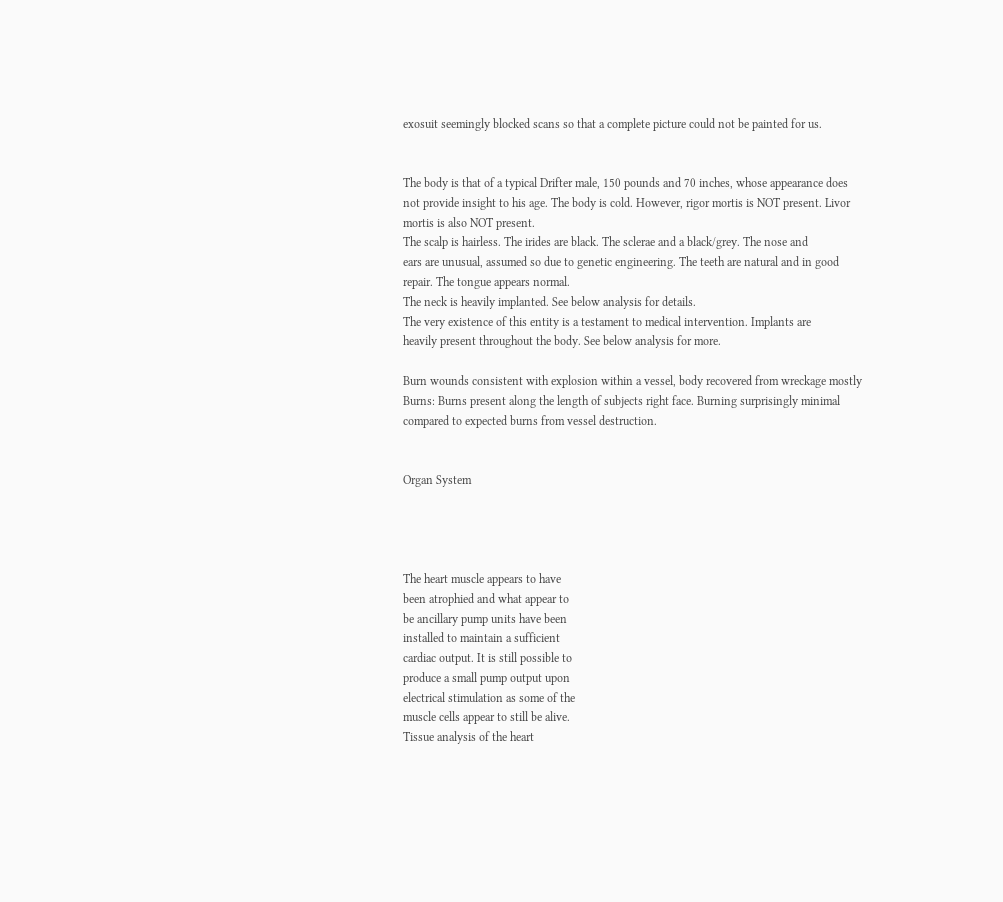exosuit seemingly blocked scans so that a complete picture could not be painted for us.


The body is that of a typical Drifter male, 150 pounds and 70 inches, whose appearance does
not provide insight to his age. The body is cold. However, rigor mortis is NOT present. Livor
mortis is also NOT present.
The scalp is hairless. The irides are black. The sclerae and a black/grey. The nose and
ears are unusual, assumed so due to genetic engineering. The teeth are natural and in good
repair. The tongue appears normal.
The neck is heavily implanted. See below analysis for details.
The very existence of this entity is a testament to medical intervention. Implants are
heavily present throughout the body. See below analysis for more.

Burn wounds consistent with explosion within a vessel, body recovered from wreckage mostly
Burns: Burns present along the length of subjects right face. Burning surprisingly minimal
compared to expected burns from vessel destruction.


Organ System




The heart muscle appears to have
been atrophied and what appear to
be ancillary pump units have been
installed to maintain a sufficient
cardiac output. It is still possible to
produce a small pump output upon
electrical stimulation as some of the
muscle cells appear to still be alive.
Tissue analysis of the heart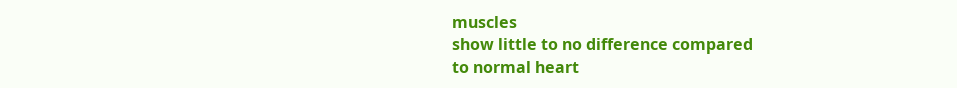muscles
show little to no difference compared
to normal heart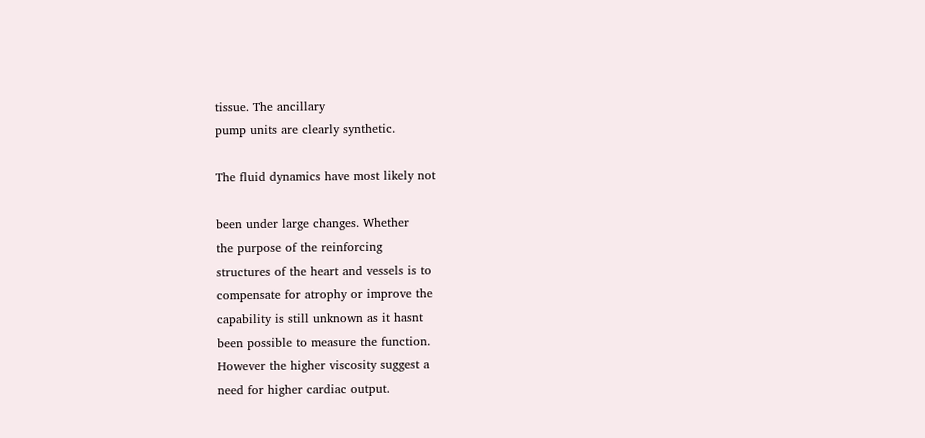tissue. The ancillary
pump units are clearly synthetic.

The fluid dynamics have most likely not

been under large changes. Whether
the purpose of the reinforcing
structures of the heart and vessels is to
compensate for atrophy or improve the
capability is still unknown as it hasnt
been possible to measure the function.
However the higher viscosity suggest a
need for higher cardiac output.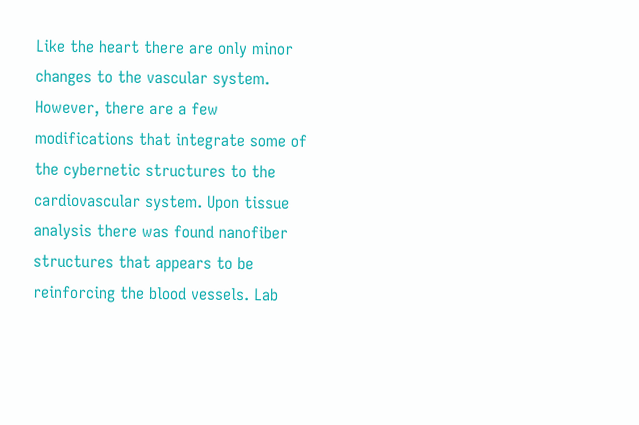Like the heart there are only minor
changes to the vascular system.
However, there are a few
modifications that integrate some of
the cybernetic structures to the
cardiovascular system. Upon tissue
analysis there was found nanofiber
structures that appears to be
reinforcing the blood vessels. Lab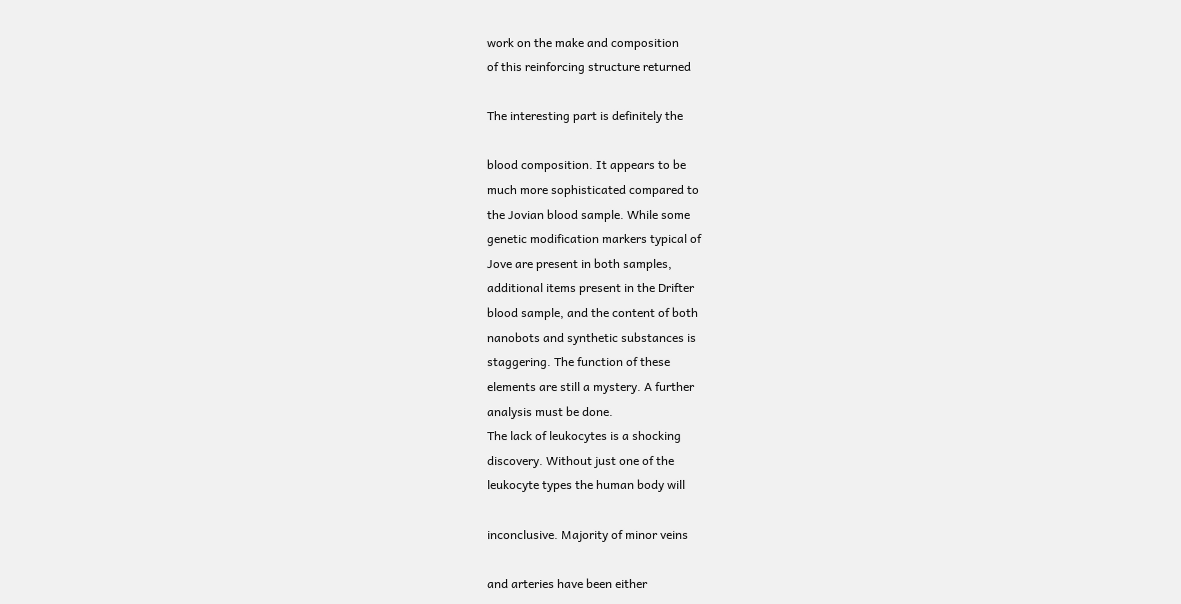work on the make and composition
of this reinforcing structure returned

The interesting part is definitely the

blood composition. It appears to be
much more sophisticated compared to
the Jovian blood sample. While some
genetic modification markers typical of
Jove are present in both samples,
additional items present in the Drifter
blood sample, and the content of both
nanobots and synthetic substances is
staggering. The function of these
elements are still a mystery. A further
analysis must be done.
The lack of leukocytes is a shocking
discovery. Without just one of the
leukocyte types the human body will

inconclusive. Majority of minor veins

and arteries have been either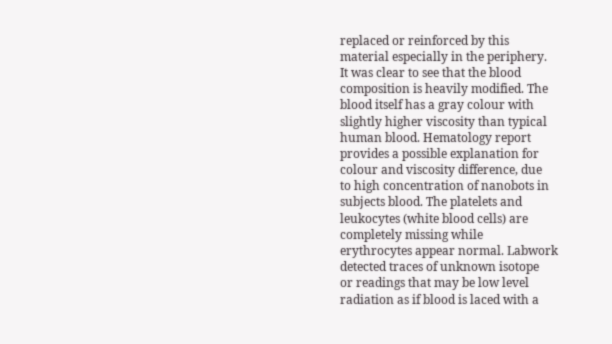replaced or reinforced by this
material especially in the periphery.
It was clear to see that the blood
composition is heavily modified. The
blood itself has a gray colour with
slightly higher viscosity than typical
human blood. Hematology report
provides a possible explanation for
colour and viscosity difference, due
to high concentration of nanobots in
subjects blood. The platelets and
leukocytes (white blood cells) are
completely missing while
erythrocytes appear normal. Labwork
detected traces of unknown isotope
or readings that may be low level
radiation as if blood is laced with a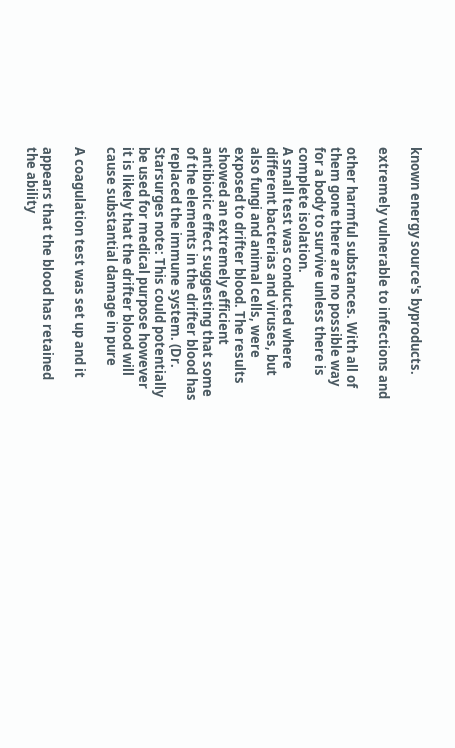known energy source's byproducts.

extremely vulnerable to infections and

other harmful substances. With all of
them gone there are no possible way
for a body to survive unless there is
complete isolation.
A small test was conducted where
different bacterias and viruses, but
also fungi and animal cells, were
exposed to drifter blood. The results
showed an extremely efficient
antibiotic effect suggesting that some
of the elements in the drifter blood has
replaced the immune system. (Dr.
Starsurges note: This could potentially
be used for medical purpose however
it is likely that the drifter blood will
cause substantial damage in pure

A coagulation test was set up and it

appears that the blood has retained
the ability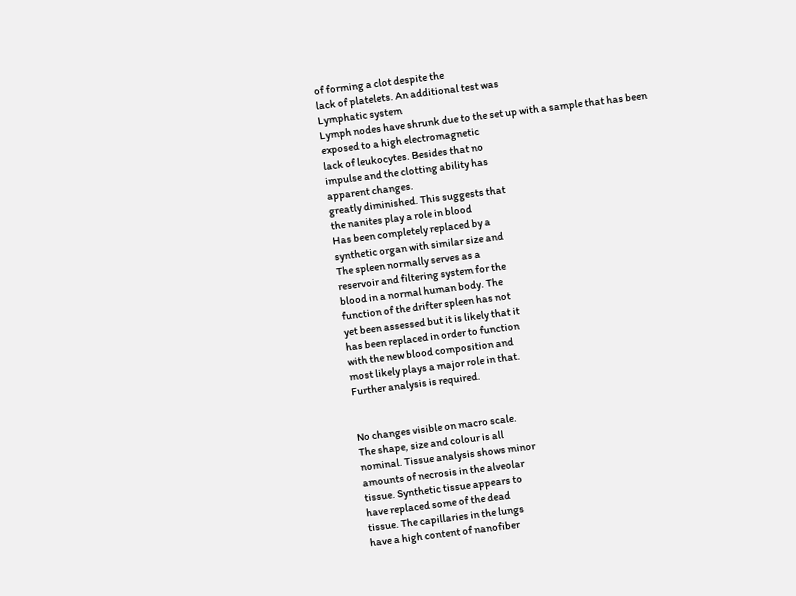of forming a clot despite the
lack of platelets. An additional test was
Lymphatic system
Lymph nodes have shrunk due to the set up with a sample that has been
exposed to a high electromagnetic
lack of leukocytes. Besides that no
impulse and the clotting ability has
apparent changes.
greatly diminished. This suggests that
the nanites play a role in blood
Has been completely replaced by a
synthetic organ with similar size and
The spleen normally serves as a
reservoir and filtering system for the
blood in a normal human body. The
function of the drifter spleen has not
yet been assessed but it is likely that it
has been replaced in order to function
with the new blood composition and
most likely plays a major role in that.
Further analysis is required.


No changes visible on macro scale.
The shape, size and colour is all
nominal. Tissue analysis shows minor
amounts of necrosis in the alveolar
tissue. Synthetic tissue appears to
have replaced some of the dead
tissue. The capillaries in the lungs
have a high content of nanofiber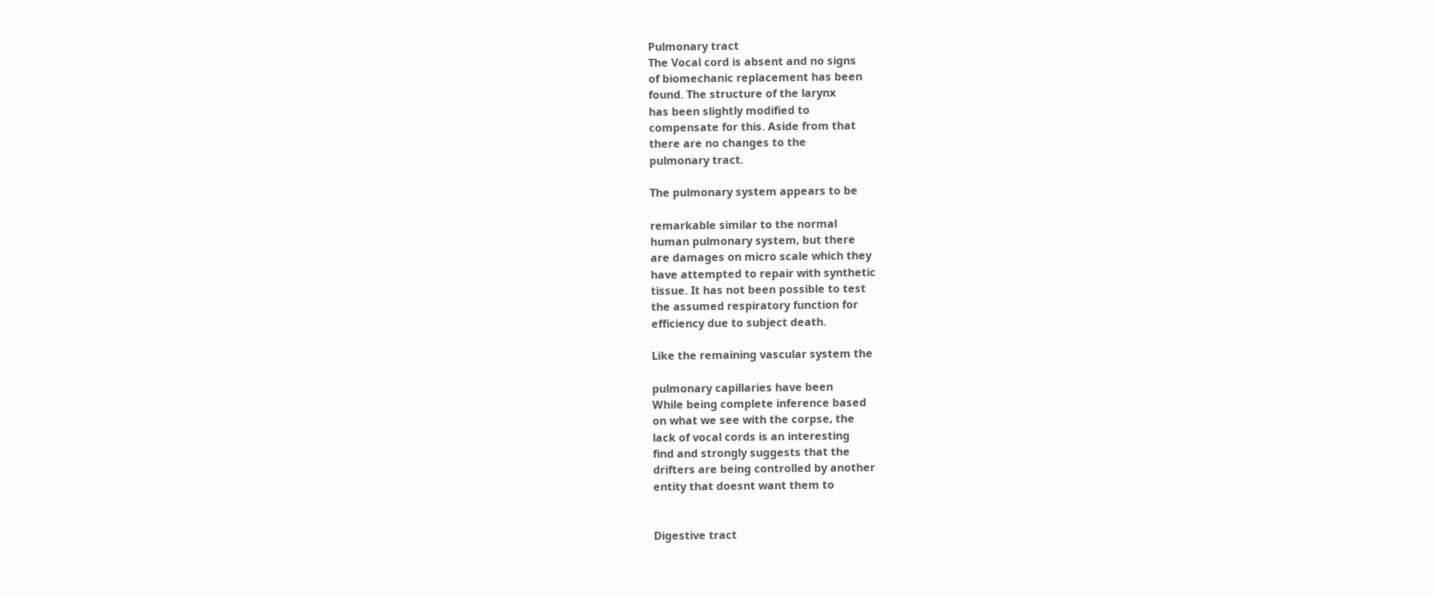Pulmonary tract
The Vocal cord is absent and no signs
of biomechanic replacement has been
found. The structure of the larynx
has been slightly modified to
compensate for this. Aside from that
there are no changes to the
pulmonary tract.

The pulmonary system appears to be

remarkable similar to the normal
human pulmonary system, but there
are damages on micro scale which they
have attempted to repair with synthetic
tissue. It has not been possible to test
the assumed respiratory function for
efficiency due to subject death.

Like the remaining vascular system the

pulmonary capillaries have been
While being complete inference based
on what we see with the corpse, the
lack of vocal cords is an interesting
find and strongly suggests that the
drifters are being controlled by another
entity that doesnt want them to


Digestive tract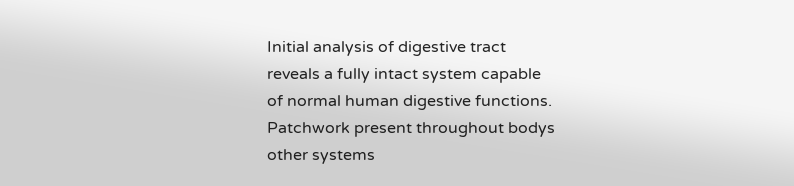Initial analysis of digestive tract
reveals a fully intact system capable
of normal human digestive functions.
Patchwork present throughout bodys
other systems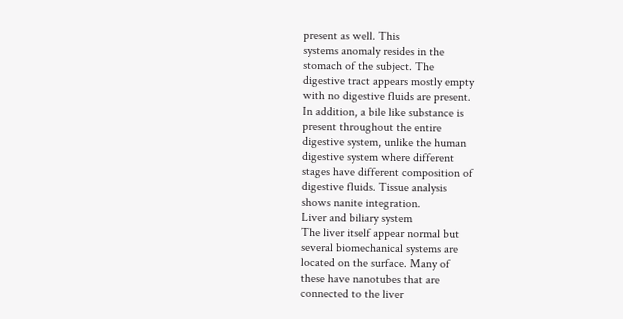present as well. This
systems anomaly resides in the
stomach of the subject. The
digestive tract appears mostly empty
with no digestive fluids are present.
In addition, a bile like substance is
present throughout the entire
digestive system, unlike the human
digestive system where different
stages have different composition of
digestive fluids. Tissue analysis
shows nanite integration.
Liver and biliary system
The liver itself appear normal but
several biomechanical systems are
located on the surface. Many of
these have nanotubes that are
connected to the liver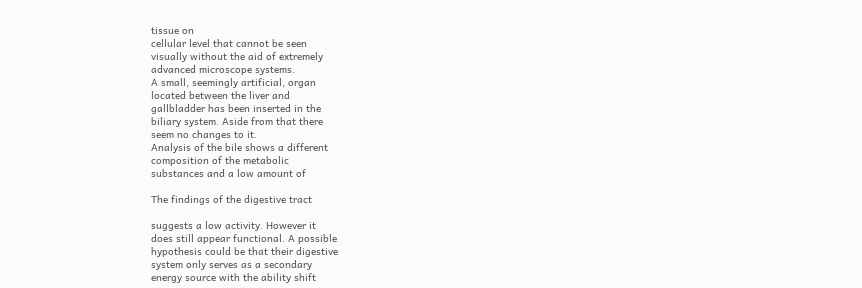tissue on
cellular level that cannot be seen
visually without the aid of extremely
advanced microscope systems.
A small, seemingly artificial, organ
located between the liver and
gallbladder has been inserted in the
biliary system. Aside from that there
seem no changes to it.
Analysis of the bile shows a different
composition of the metabolic
substances and a low amount of

The findings of the digestive tract

suggests a low activity. However it
does still appear functional. A possible
hypothesis could be that their digestive
system only serves as a secondary
energy source with the ability shift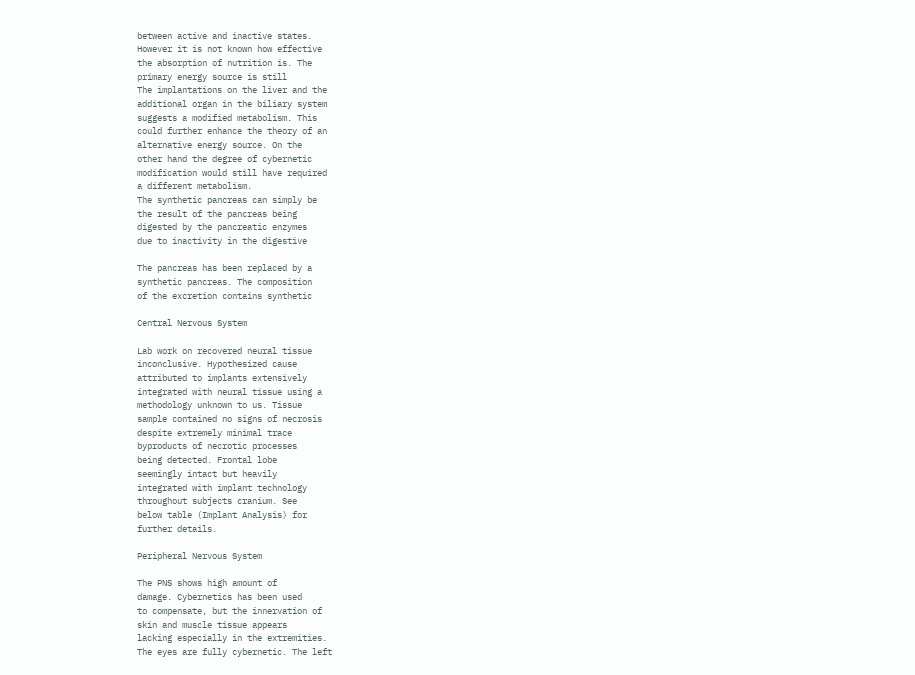between active and inactive states.
However it is not known how effective
the absorption of nutrition is. The
primary energy source is still
The implantations on the liver and the
additional organ in the biliary system
suggests a modified metabolism. This
could further enhance the theory of an
alternative energy source. On the
other hand the degree of cybernetic
modification would still have required
a different metabolism.
The synthetic pancreas can simply be
the result of the pancreas being
digested by the pancreatic enzymes
due to inactivity in the digestive

The pancreas has been replaced by a
synthetic pancreas. The composition
of the excretion contains synthetic

Central Nervous System

Lab work on recovered neural tissue
inconclusive. Hypothesized cause
attributed to implants extensively
integrated with neural tissue using a
methodology unknown to us. Tissue
sample contained no signs of necrosis
despite extremely minimal trace
byproducts of necrotic processes
being detected. Frontal lobe
seemingly intact but heavily
integrated with implant technology
throughout subjects cranium. See
below table (Implant Analysis) for
further details.

Peripheral Nervous System

The PNS shows high amount of
damage. Cybernetics has been used
to compensate, but the innervation of
skin and muscle tissue appears
lacking especially in the extremities.
The eyes are fully cybernetic. The left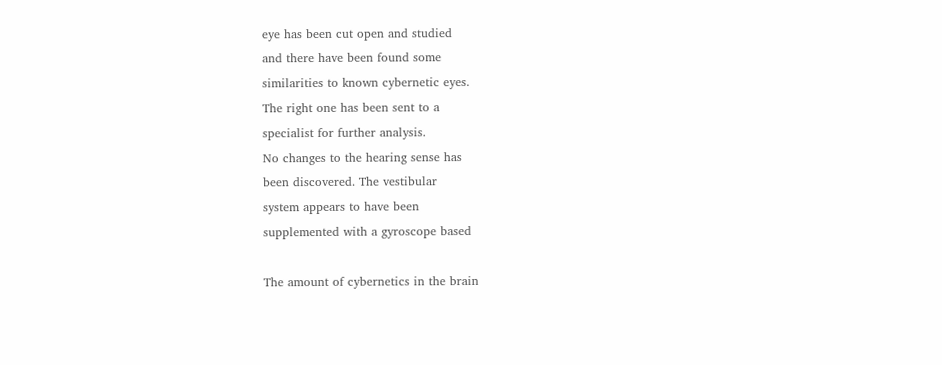eye has been cut open and studied
and there have been found some
similarities to known cybernetic eyes.
The right one has been sent to a
specialist for further analysis.
No changes to the hearing sense has
been discovered. The vestibular
system appears to have been
supplemented with a gyroscope based

The amount of cybernetics in the brain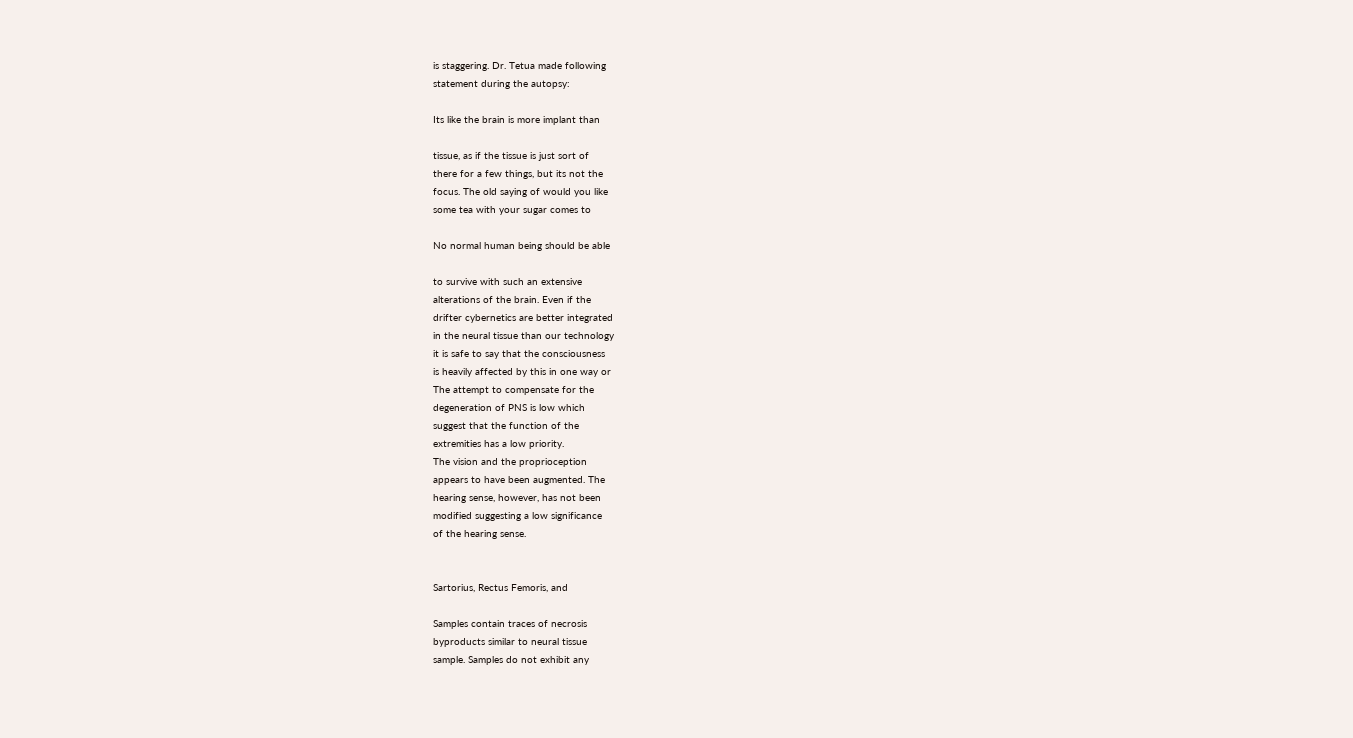is staggering. Dr. Tetua made following
statement during the autopsy:

Its like the brain is more implant than

tissue, as if the tissue is just sort of
there for a few things, but its not the
focus. The old saying of would you like
some tea with your sugar comes to

No normal human being should be able

to survive with such an extensive
alterations of the brain. Even if the
drifter cybernetics are better integrated
in the neural tissue than our technology
it is safe to say that the consciousness
is heavily affected by this in one way or
The attempt to compensate for the
degeneration of PNS is low which
suggest that the function of the
extremities has a low priority.
The vision and the proprioception
appears to have been augmented. The
hearing sense, however, has not been
modified suggesting a low significance
of the hearing sense.


Sartorius, Rectus Femoris, and

Samples contain traces of necrosis
byproducts similar to neural tissue
sample. Samples do not exhibit any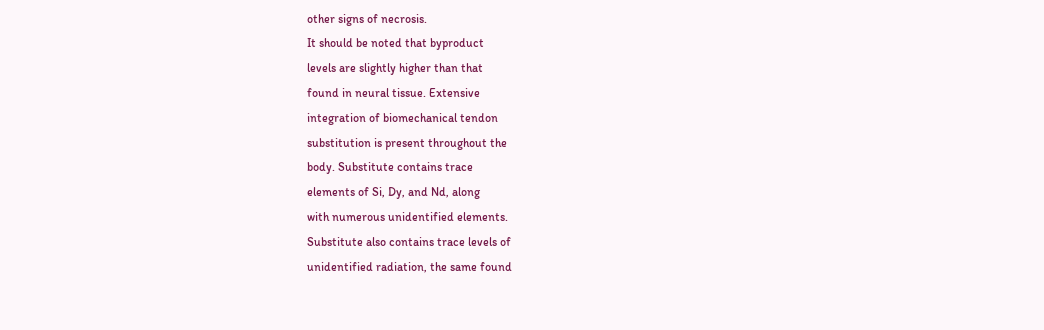other signs of necrosis.
It should be noted that byproduct
levels are slightly higher than that
found in neural tissue. Extensive
integration of biomechanical tendon
substitution is present throughout the
body. Substitute contains trace
elements of Si, Dy, and Nd, along
with numerous unidentified elements.
Substitute also contains trace levels of
unidentified radiation, the same found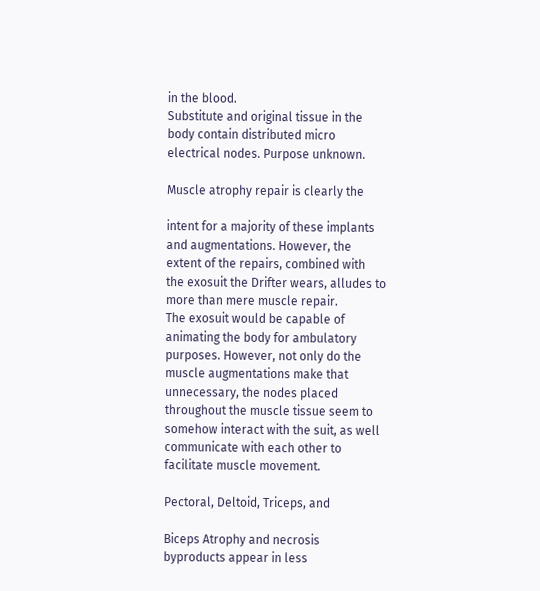in the blood.
Substitute and original tissue in the
body contain distributed micro
electrical nodes. Purpose unknown.

Muscle atrophy repair is clearly the

intent for a majority of these implants
and augmentations. However, the
extent of the repairs, combined with
the exosuit the Drifter wears, alludes to
more than mere muscle repair.
The exosuit would be capable of
animating the body for ambulatory
purposes. However, not only do the
muscle augmentations make that
unnecessary, the nodes placed
throughout the muscle tissue seem to
somehow interact with the suit, as well
communicate with each other to
facilitate muscle movement.

Pectoral, Deltoid, Triceps, and

Biceps Atrophy and necrosis
byproducts appear in less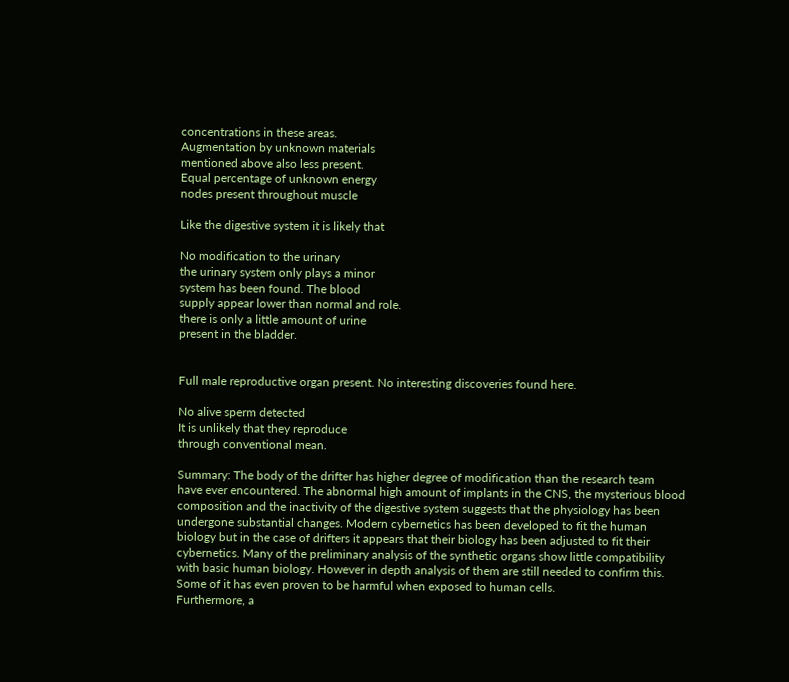concentrations in these areas.
Augmentation by unknown materials
mentioned above also less present.
Equal percentage of unknown energy
nodes present throughout muscle

Like the digestive system it is likely that

No modification to the urinary
the urinary system only plays a minor
system has been found. The blood
supply appear lower than normal and role.
there is only a little amount of urine
present in the bladder.


Full male reproductive organ present. No interesting discoveries found here.

No alive sperm detected
It is unlikely that they reproduce
through conventional mean.

Summary: The body of the drifter has higher degree of modification than the research team
have ever encountered. The abnormal high amount of implants in the CNS, the mysterious blood
composition and the inactivity of the digestive system suggests that the physiology has been
undergone substantial changes. Modern cybernetics has been developed to fit the human
biology but in the case of drifters it appears that their biology has been adjusted to fit their
cybernetics. Many of the preliminary analysis of the synthetic organs show little compatibility
with basic human biology. However in depth analysis of them are still needed to confirm this.
Some of it has even proven to be harmful when exposed to human cells.
Furthermore, a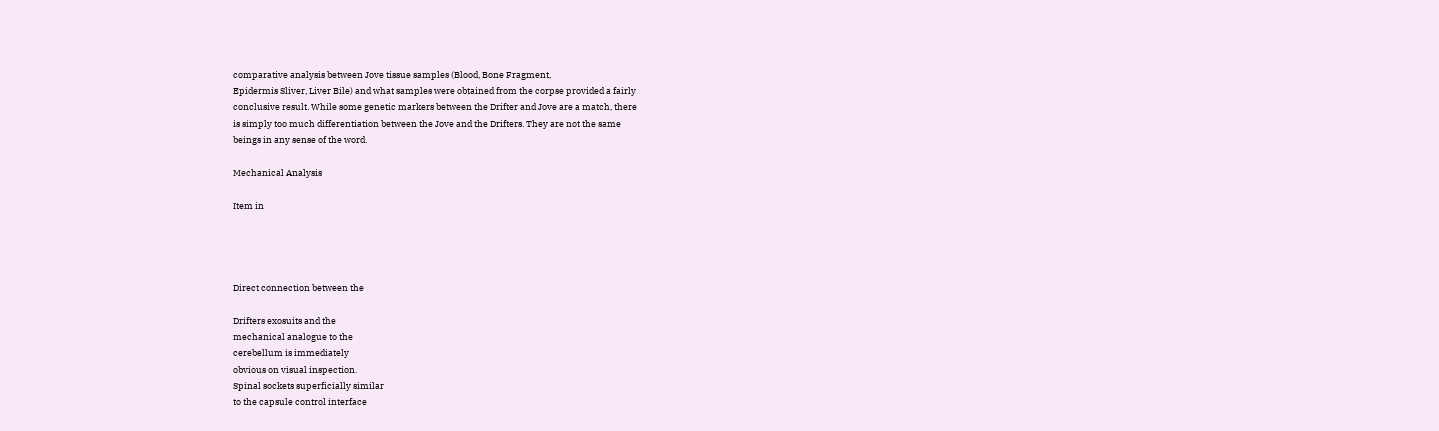comparative analysis between Jove tissue samples (Blood, Bone Fragment,
Epidermis Sliver, Liver Bile) and what samples were obtained from the corpse provided a fairly
conclusive result. While some genetic markers between the Drifter and Jove are a match, there
is simply too much differentiation between the Jove and the Drifters. They are not the same
beings in any sense of the word.

Mechanical Analysis

Item in




Direct connection between the

Drifters exosuits and the
mechanical analogue to the
cerebellum is immediately
obvious on visual inspection.
Spinal sockets superficially similar
to the capsule control interface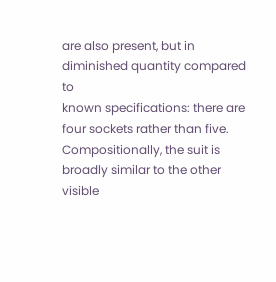are also present, but in
diminished quantity compared to
known specifications: there are
four sockets rather than five.
Compositionally, the suit is
broadly similar to the other visible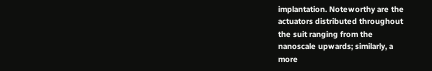implantation. Noteworthy are the
actuators distributed throughout
the suit ranging from the
nanoscale upwards; similarly, a
more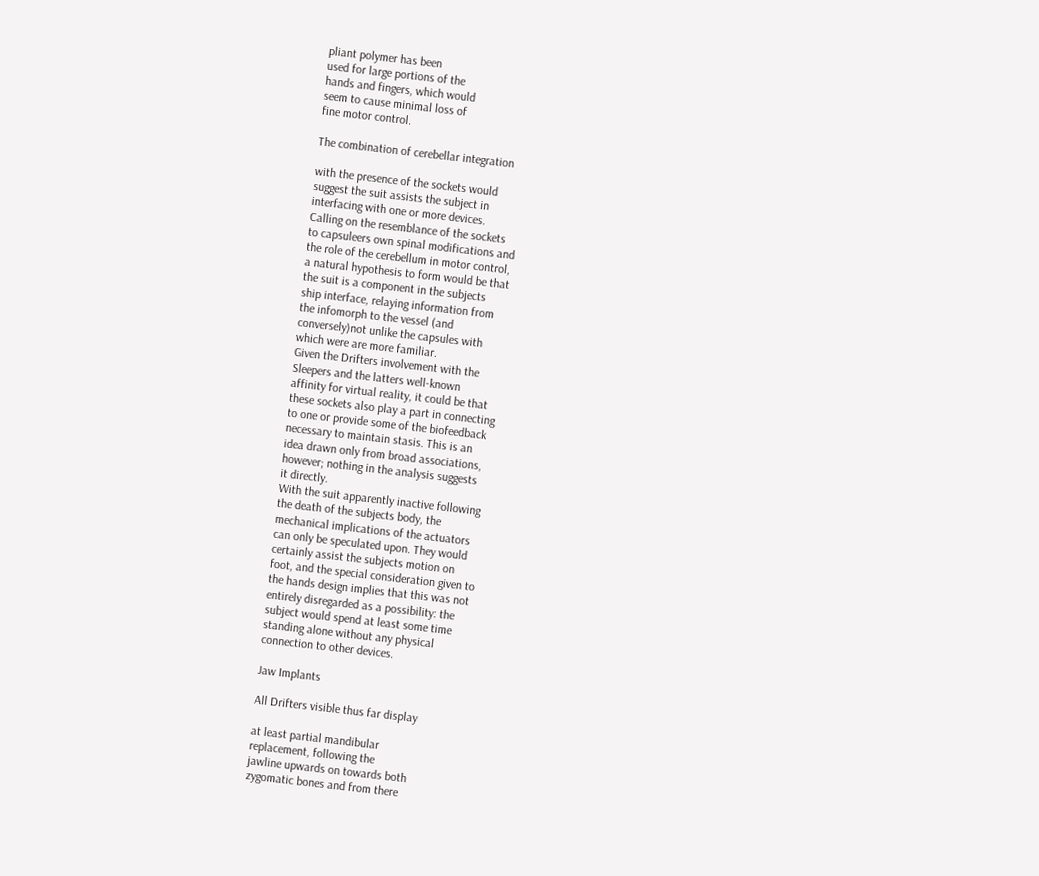pliant polymer has been
used for large portions of the
hands and fingers, which would
seem to cause minimal loss of
fine motor control.

The combination of cerebellar integration

with the presence of the sockets would
suggest the suit assists the subject in
interfacing with one or more devices.
Calling on the resemblance of the sockets
to capsuleers own spinal modifications and
the role of the cerebellum in motor control,
a natural hypothesis to form would be that
the suit is a component in the subjects
ship interface, relaying information from
the infomorph to the vessel (and
conversely)not unlike the capsules with
which were are more familiar.
Given the Drifters involvement with the
Sleepers and the latters well-known
affinity for virtual reality, it could be that
these sockets also play a part in connecting
to one or provide some of the biofeedback
necessary to maintain stasis. This is an
idea drawn only from broad associations,
however; nothing in the analysis suggests
it directly.
With the suit apparently inactive following
the death of the subjects body, the
mechanical implications of the actuators
can only be speculated upon. They would
certainly assist the subjects motion on
foot, and the special consideration given to
the hands design implies that this was not
entirely disregarded as a possibility: the
subject would spend at least some time
standing alone without any physical
connection to other devices.

Jaw Implants

All Drifters visible thus far display

at least partial mandibular
replacement, following the
jawline upwards on towards both
zygomatic bones and from there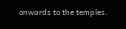onwards to the temples.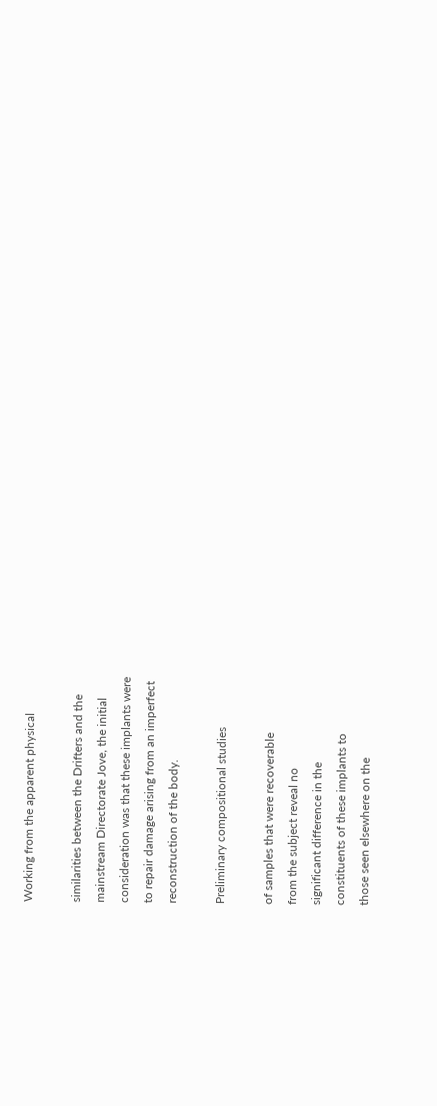Working from the apparent physical

similarities between the Drifters and the
mainstream Directorate Jove, the initial
consideration was that these implants were
to repair damage arising from an imperfect
reconstruction of the body.

Preliminary compositional studies

of samples that were recoverable
from the subject reveal no
significant difference in the
constituents of these implants to
those seen elsewhere on the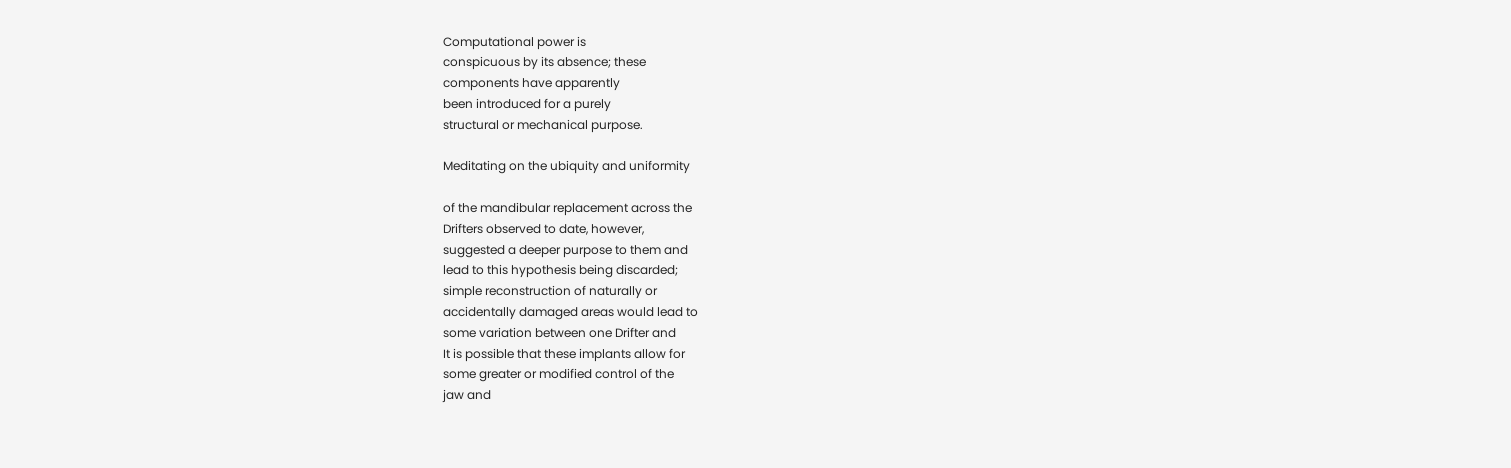Computational power is
conspicuous by its absence; these
components have apparently
been introduced for a purely
structural or mechanical purpose.

Meditating on the ubiquity and uniformity

of the mandibular replacement across the
Drifters observed to date, however,
suggested a deeper purpose to them and
lead to this hypothesis being discarded;
simple reconstruction of naturally or
accidentally damaged areas would lead to
some variation between one Drifter and
It is possible that these implants allow for
some greater or modified control of the
jaw and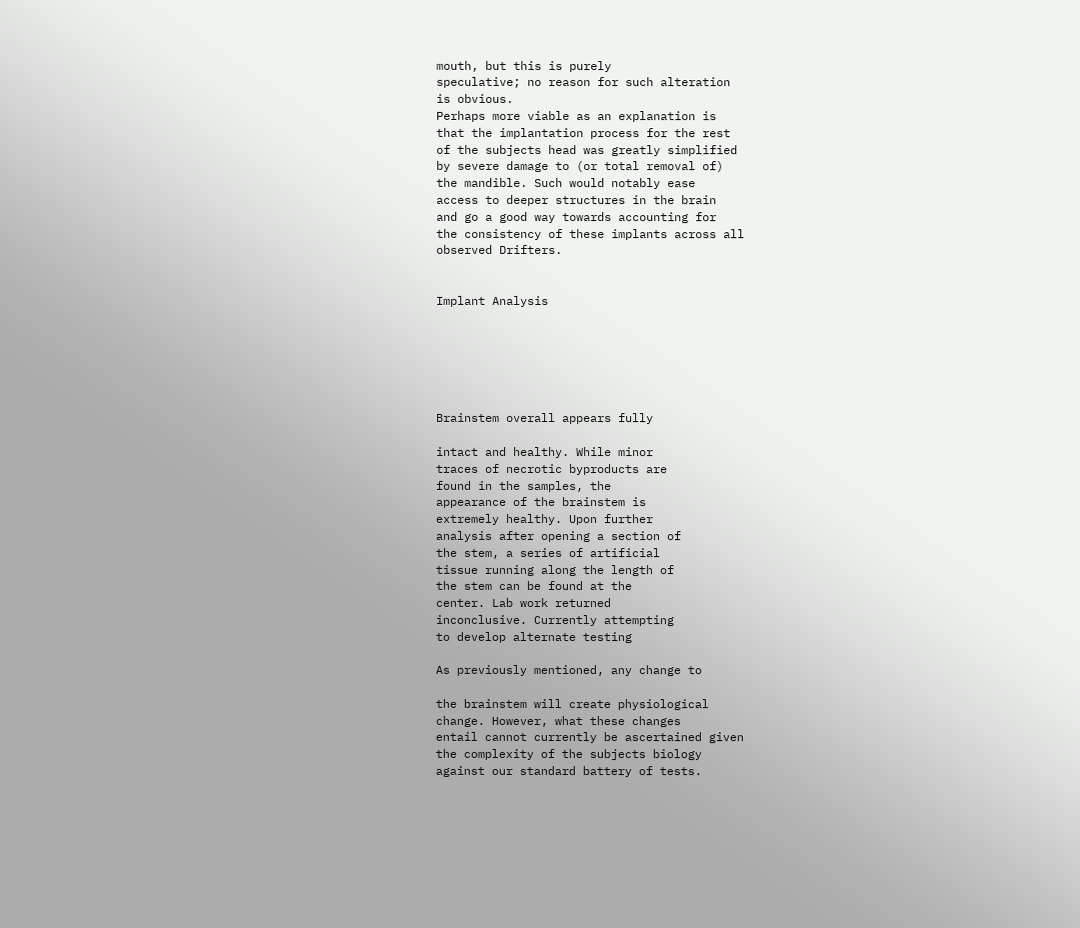mouth, but this is purely
speculative; no reason for such alteration
is obvious.
Perhaps more viable as an explanation is
that the implantation process for the rest
of the subjects head was greatly simplified
by severe damage to (or total removal of)
the mandible. Such would notably ease
access to deeper structures in the brain
and go a good way towards accounting for
the consistency of these implants across all
observed Drifters.


Implant Analysis






Brainstem overall appears fully

intact and healthy. While minor
traces of necrotic byproducts are
found in the samples, the
appearance of the brainstem is
extremely healthy. Upon further
analysis after opening a section of
the stem, a series of artificial
tissue running along the length of
the stem can be found at the
center. Lab work returned
inconclusive. Currently attempting
to develop alternate testing

As previously mentioned, any change to

the brainstem will create physiological
change. However, what these changes
entail cannot currently be ascertained given
the complexity of the subjects biology
against our standard battery of tests.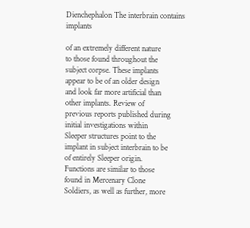Dienchephalon The interbrain contains implants

of an extremely different nature
to those found throughout the
subject corpse. These implants
appear to be of an older design
and look far more artificial than
other implants. Review of
previous reports published during
initial investigations within
Sleeper structures point to the
implant in subject interbrain to be
of entirely Sleeper origin.
Functions are similar to those
found in Mercenary Clone
Soldiers, as well as further, more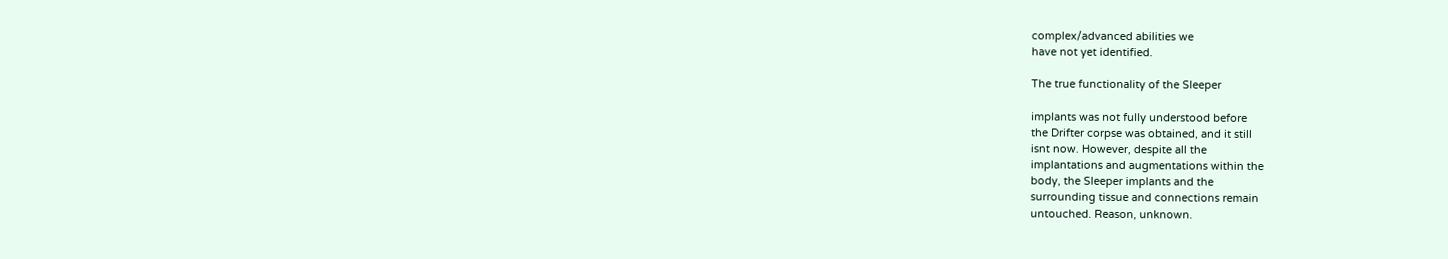complex/advanced abilities we
have not yet identified.

The true functionality of the Sleeper

implants was not fully understood before
the Drifter corpse was obtained, and it still
isnt now. However, despite all the
implantations and augmentations within the
body, the Sleeper implants and the
surrounding tissue and connections remain
untouched. Reason, unknown.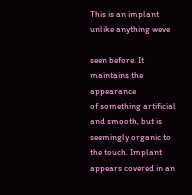This is an implant unlike anything weve

seen before. It maintains the appearance
of something artificial and smooth, but is
seemingly organic to the touch. Implant
appears covered in an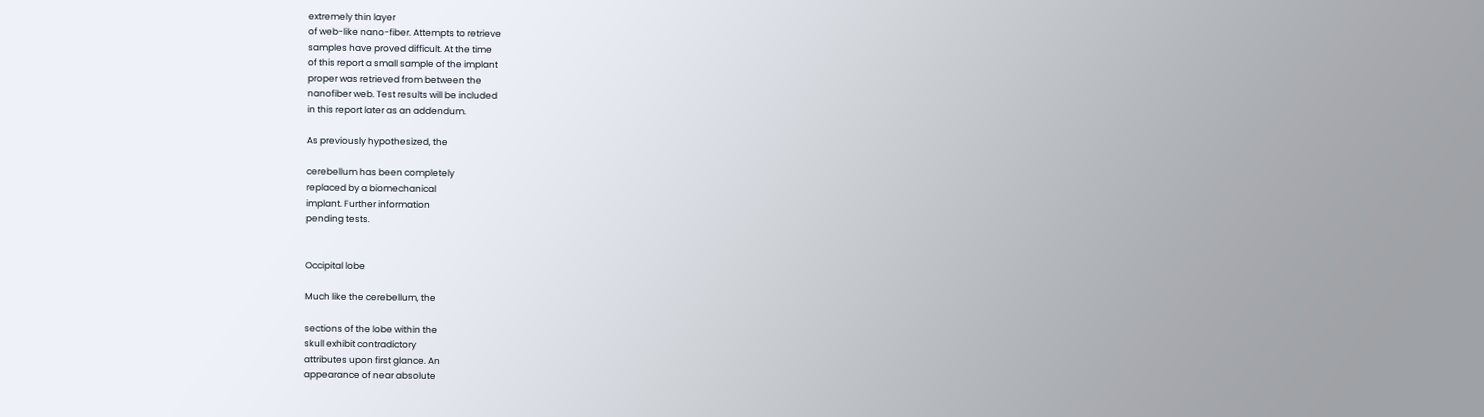extremely thin layer
of web-like nano-fiber. Attempts to retrieve
samples have proved difficult. At the time
of this report a small sample of the implant
proper was retrieved from between the
nanofiber web. Test results will be included
in this report later as an addendum.

As previously hypothesized, the

cerebellum has been completely
replaced by a biomechanical
implant. Further information
pending tests.


Occipital lobe

Much like the cerebellum, the

sections of the lobe within the
skull exhibit contradictory
attributes upon first glance. An
appearance of near absolute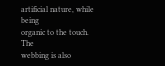artificial nature, while being
organic to the touch. The
webbing is also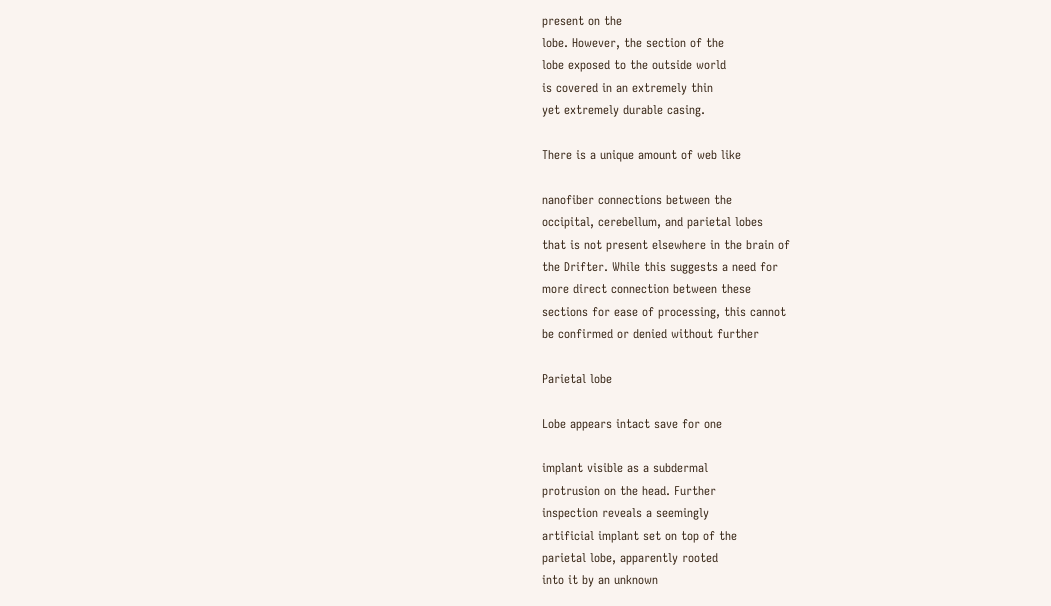present on the
lobe. However, the section of the
lobe exposed to the outside world
is covered in an extremely thin
yet extremely durable casing.

There is a unique amount of web like

nanofiber connections between the
occipital, cerebellum, and parietal lobes
that is not present elsewhere in the brain of
the Drifter. While this suggests a need for
more direct connection between these
sections for ease of processing, this cannot
be confirmed or denied without further

Parietal lobe

Lobe appears intact save for one

implant visible as a subdermal
protrusion on the head. Further
inspection reveals a seemingly
artificial implant set on top of the
parietal lobe, apparently rooted
into it by an unknown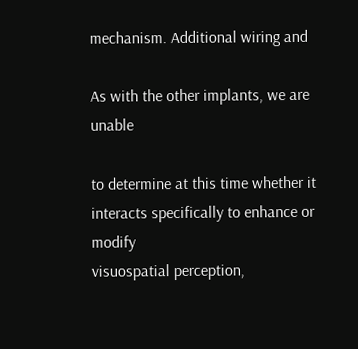mechanism. Additional wiring and

As with the other implants, we are unable

to determine at this time whether it
interacts specifically to enhance or modify
visuospatial perception,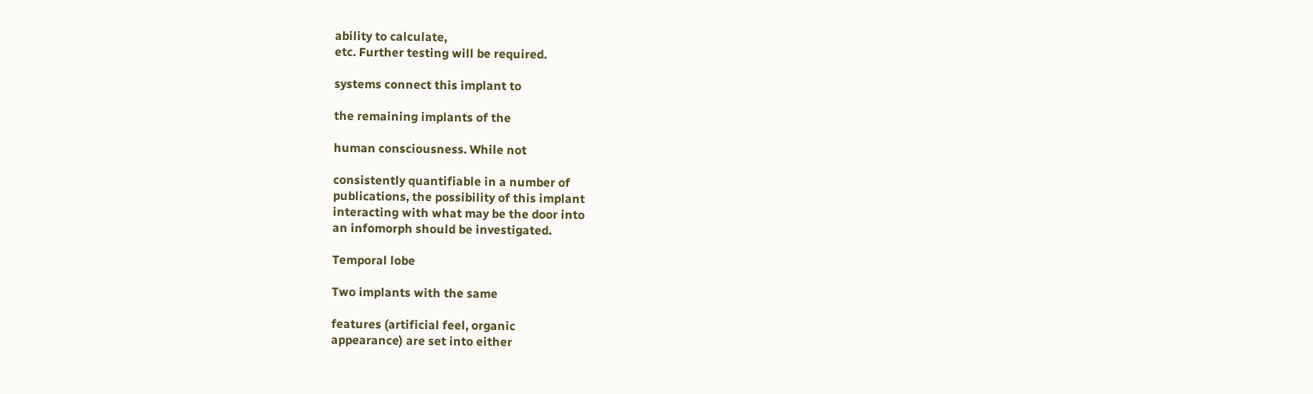ability to calculate,
etc. Further testing will be required.

systems connect this implant to

the remaining implants of the

human consciousness. While not

consistently quantifiable in a number of
publications, the possibility of this implant
interacting with what may be the door into
an infomorph should be investigated.

Temporal lobe

Two implants with the same

features (artificial feel, organic
appearance) are set into either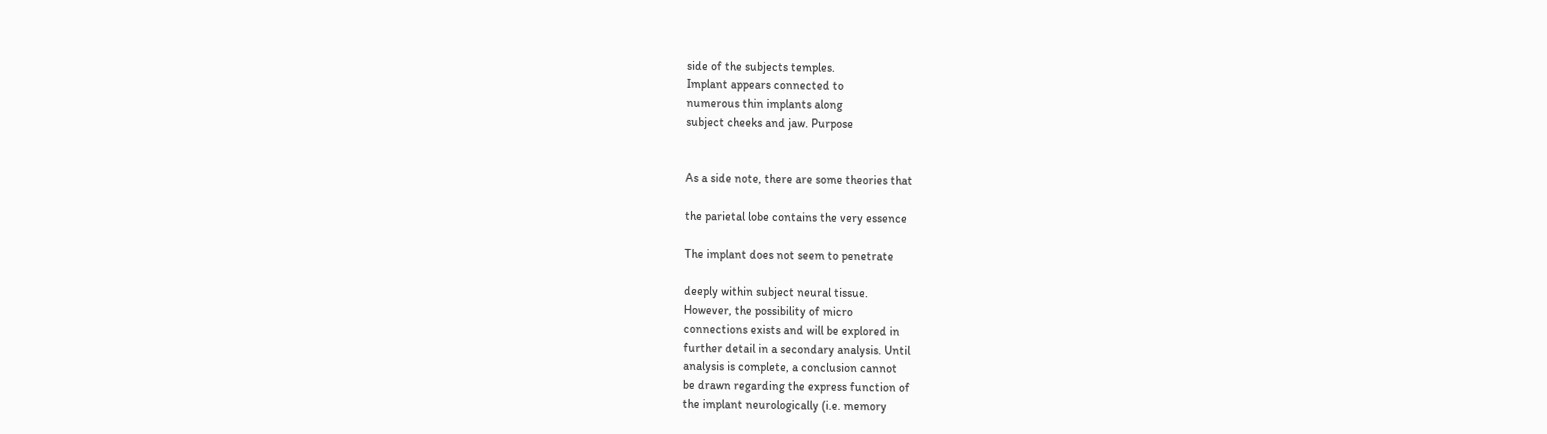side of the subjects temples.
Implant appears connected to
numerous thin implants along
subject cheeks and jaw. Purpose


As a side note, there are some theories that

the parietal lobe contains the very essence

The implant does not seem to penetrate

deeply within subject neural tissue.
However, the possibility of micro
connections exists and will be explored in
further detail in a secondary analysis. Until
analysis is complete, a conclusion cannot
be drawn regarding the express function of
the implant neurologically (i.e. memory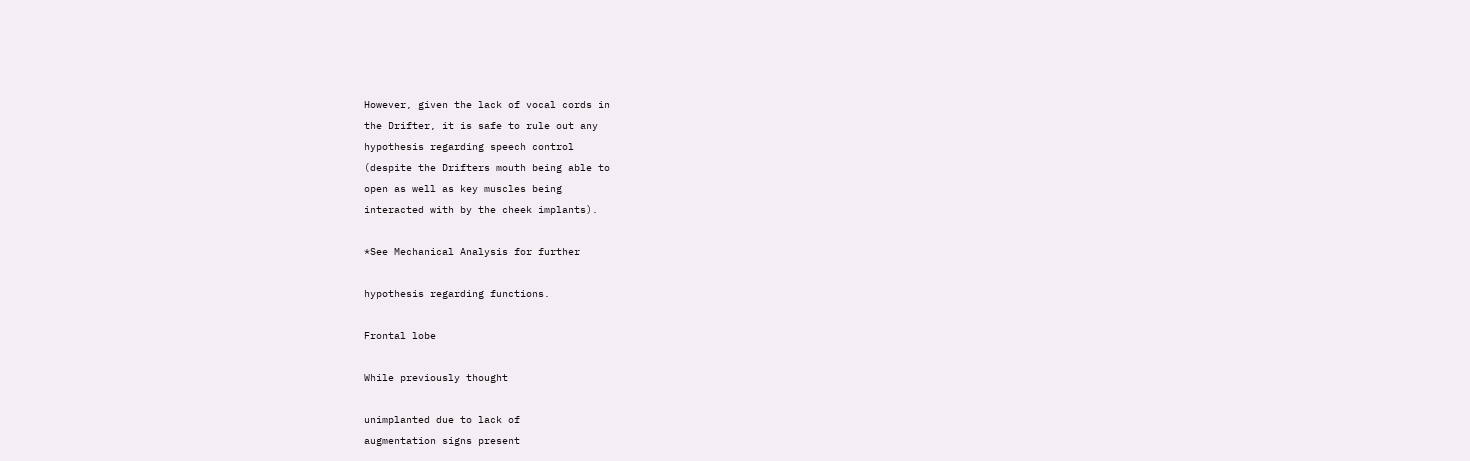However, given the lack of vocal cords in
the Drifter, it is safe to rule out any
hypothesis regarding speech control
(despite the Drifters mouth being able to
open as well as key muscles being
interacted with by the cheek implants).

*See Mechanical Analysis for further

hypothesis regarding functions.

Frontal lobe

While previously thought

unimplanted due to lack of
augmentation signs present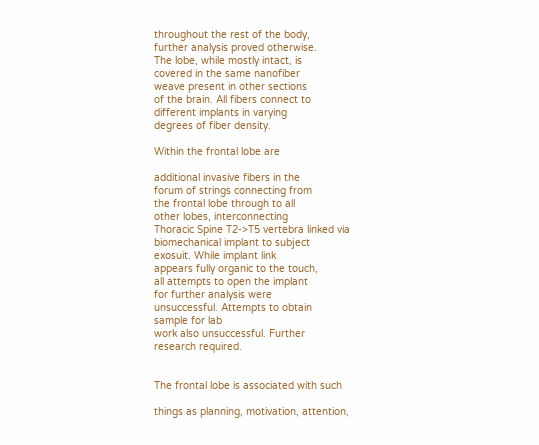throughout the rest of the body,
further analysis proved otherwise.
The lobe, while mostly intact, is
covered in the same nanofiber
weave present in other sections
of the brain. All fibers connect to
different implants in varying
degrees of fiber density.

Within the frontal lobe are

additional invasive fibers in the
forum of strings connecting from
the frontal lobe through to all
other lobes, interconnecting
Thoracic Spine T2->T5 vertebra linked via
biomechanical implant to subject
exosuit. While implant link
appears fully organic to the touch,
all attempts to open the implant
for further analysis were
unsuccessful. Attempts to obtain
sample for lab
work also unsuccessful. Further
research required.


The frontal lobe is associated with such

things as planning, motivation, attention,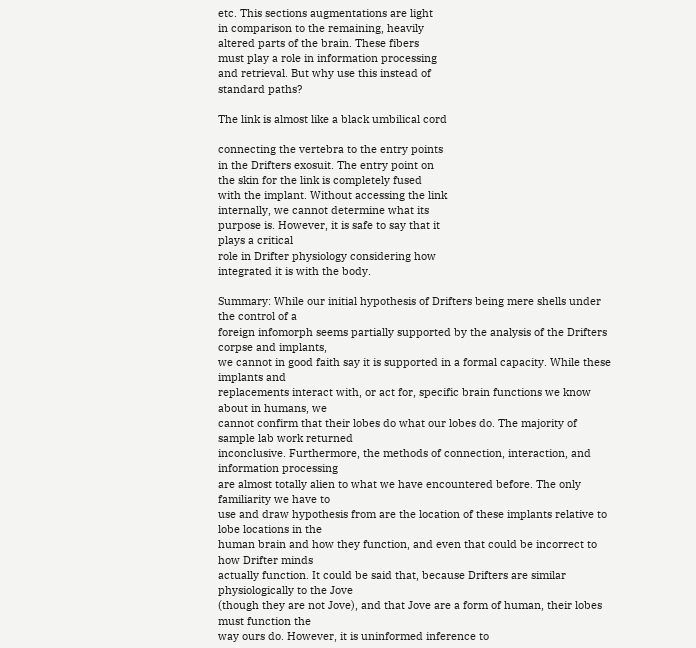etc. This sections augmentations are light
in comparison to the remaining, heavily
altered parts of the brain. These fibers
must play a role in information processing
and retrieval. But why use this instead of
standard paths?

The link is almost like a black umbilical cord

connecting the vertebra to the entry points
in the Drifters exosuit. The entry point on
the skin for the link is completely fused
with the implant. Without accessing the link
internally, we cannot determine what its
purpose is. However, it is safe to say that it
plays a critical
role in Drifter physiology considering how
integrated it is with the body.

Summary: While our initial hypothesis of Drifters being mere shells under the control of a
foreign infomorph seems partially supported by the analysis of the Drifters corpse and implants,
we cannot in good faith say it is supported in a formal capacity. While these implants and
replacements interact with, or act for, specific brain functions we know about in humans, we
cannot confirm that their lobes do what our lobes do. The majority of sample lab work returned
inconclusive. Furthermore, the methods of connection, interaction, and information processing
are almost totally alien to what we have encountered before. The only familiarity we have to
use and draw hypothesis from are the location of these implants relative to lobe locations in the
human brain and how they function, and even that could be incorrect to how Drifter minds
actually function. It could be said that, because Drifters are similar physiologically to the Jove
(though they are not Jove), and that Jove are a form of human, their lobes must function the
way ours do. However, it is uninformed inference to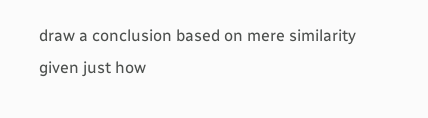draw a conclusion based on mere similarity
given just how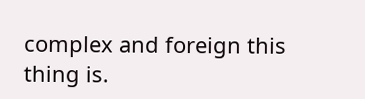complex and foreign this thing is.